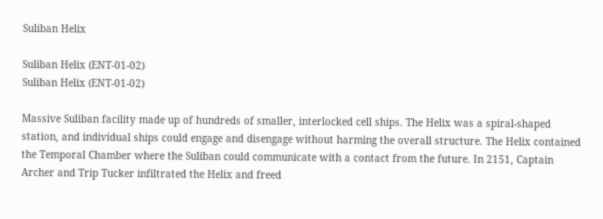Suliban Helix

Suliban Helix (ENT-01-02)
Suliban Helix (ENT-01-02)

Massive Suliban facility made up of hundreds of smaller, interlocked cell ships. The Helix was a spiral-shaped station, and individual ships could engage and disengage without harming the overall structure. The Helix contained the Temporal Chamber where the Suliban could communicate with a contact from the future. In 2151, Captain Archer and Trip Tucker infiltrated the Helix and freed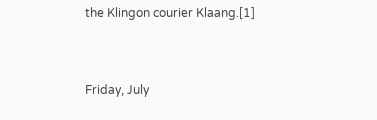the Klingon courier Klaang.[1]


Friday, July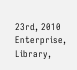23rd, 2010 Enterprise, Library,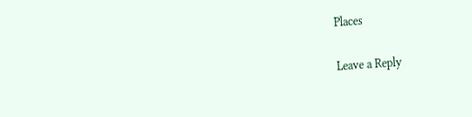Places

Leave a Reply